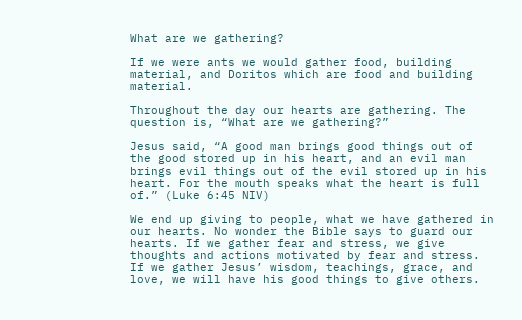What are we gathering?

If we were ants we would gather food, building material, and Doritos which are food and building material.

Throughout the day our hearts are gathering. The question is, “What are we gathering?”

Jesus said, “A good man brings good things out of the good stored up in his heart, and an evil man brings evil things out of the evil stored up in his heart. For the mouth speaks what the heart is full of.” (Luke 6:45 NIV)

We end up giving to people, what we have gathered in our hearts. No wonder the Bible says to guard our hearts. If we gather fear and stress, we give thoughts and actions motivated by fear and stress. If we gather Jesus’ wisdom, teachings, grace, and love, we will have his good things to give others.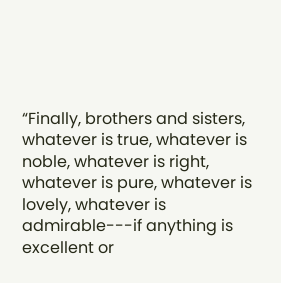“Finally, brothers and sisters, whatever is true, whatever is noble, whatever is right, whatever is pure, whatever is lovely, whatever is admirable---if anything is excellent or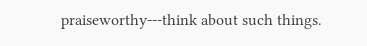praiseworthy---think about such things.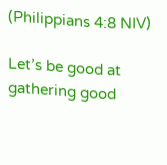(Philippians 4:8 NIV)

Let’s be good at gathering good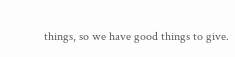things, so we have good things to give.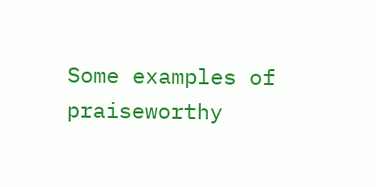Some examples of praiseworthy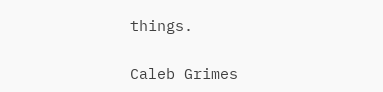things.

Caleb Grimes